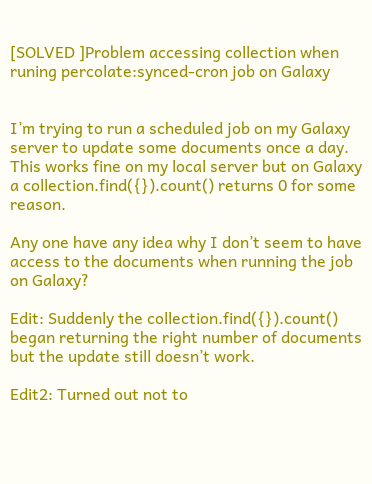[SOLVED ]Problem accessing collection when runing percolate:synced-cron job on Galaxy


I’m trying to run a scheduled job on my Galaxy server to update some documents once a day. This works fine on my local server but on Galaxy a collection.find({}).count() returns 0 for some reason.

Any one have any idea why I don’t seem to have access to the documents when running the job on Galaxy?

Edit: Suddenly the collection.find({}).count() began returning the right number of documents but the update still doesn’t work.

Edit2: Turned out not to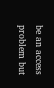be an access problem but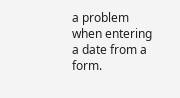a problem when entering a date from a form.